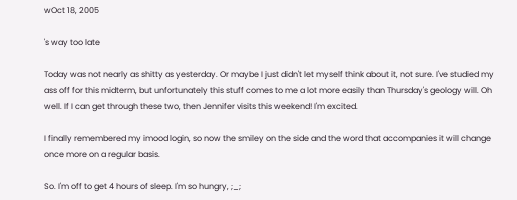wOct 18, 2005

's way too late

Today was not nearly as shitty as yesterday. Or maybe I just didn't let myself think about it, not sure. I've studied my ass off for this midterm, but unfortunately this stuff comes to me a lot more easily than Thursday's geology will. Oh well. If I can get through these two, then Jennifer visits this weekend! I'm excited.

I finally remembered my imood login, so now the smiley on the side and the word that accompanies it will change once more on a regular basis.

So. I'm off to get 4 hours of sleep. I'm so hungry, ;_;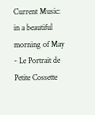Current Music: in a beautiful morning of May - Le Portrait de Petite Cossette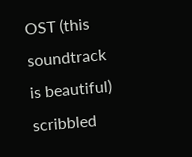OST (this soundtrack is beautiful)
scribbled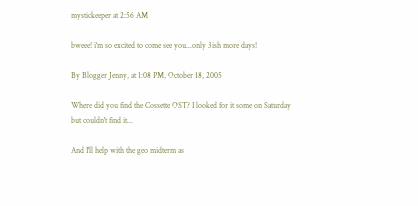mystickeeper at 2:56 AM

bweee! i'm so excited to come see you...only 3ish more days!

By Blogger Jenny, at 1:08 PM, October 18, 2005

Where did you find the Cossette OST? I looked for it some on Saturday but couldn't find it...

And I'll help with the geo midterm as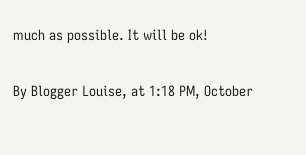much as possible. It will be ok!

By Blogger Louise, at 1:18 PM, October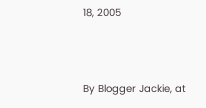18, 2005



By Blogger Jackie, at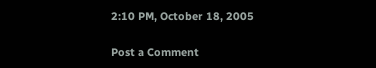2:10 PM, October 18, 2005

Post a Comment